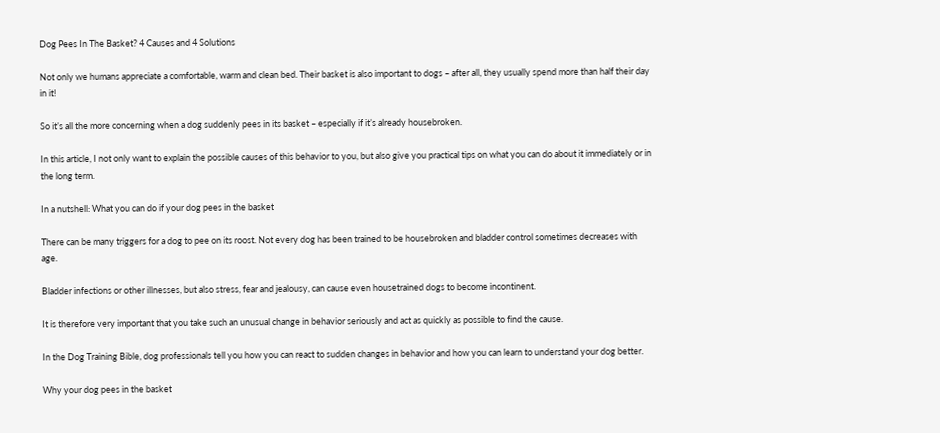Dog Pees In The Basket? 4 Causes and 4 Solutions

Not only we humans appreciate a comfortable, warm and clean bed. Their basket is also important to dogs – after all, they usually spend more than half their day in it!

So it’s all the more concerning when a dog suddenly pees in its basket – especially if it’s already housebroken.

In this article, I not only want to explain the possible causes of this behavior to you, but also give you practical tips on what you can do about it immediately or in the long term.

In a nutshell: What you can do if your dog pees in the basket

There can be many triggers for a dog to pee on its roost. Not every dog has been trained to be housebroken and bladder control sometimes decreases with age.

Bladder infections or other illnesses, but also stress, fear and jealousy, can cause even housetrained dogs to become incontinent.

It is therefore very important that you take such an unusual change in behavior seriously and act as quickly as possible to find the cause.

In the Dog Training Bible, dog professionals tell you how you can react to sudden changes in behavior and how you can learn to understand your dog better.

Why your dog pees in the basket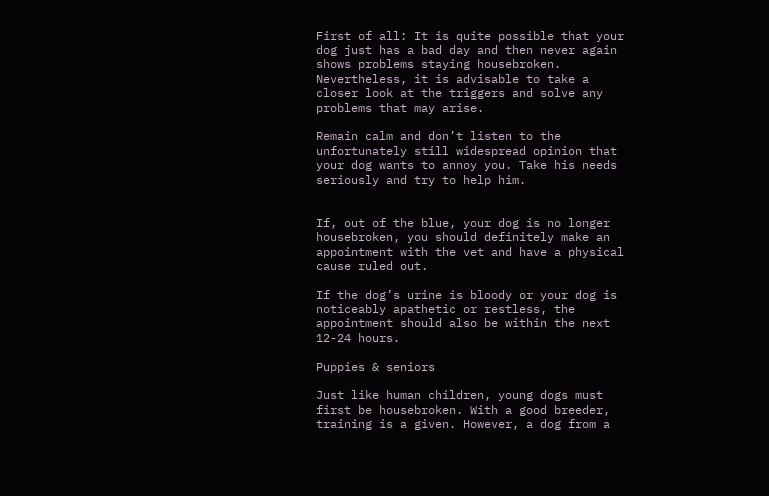First of all: It is quite possible that your dog just has a bad day and then never again shows problems staying housebroken. Nevertheless, it is advisable to take a closer look at the triggers and solve any problems that may arise.

Remain calm and don’t listen to the unfortunately still widespread opinion that your dog wants to annoy you. Take his needs seriously and try to help him.


If, out of the blue, your dog is no longer housebroken, you should definitely make an appointment with the vet and have a physical cause ruled out.

If the dog’s urine is bloody or your dog is noticeably apathetic or restless, the appointment should also be within the next 12-24 hours.

Puppies & seniors

Just like human children, young dogs must first be housebroken. With a good breeder, training is a given. However, a dog from a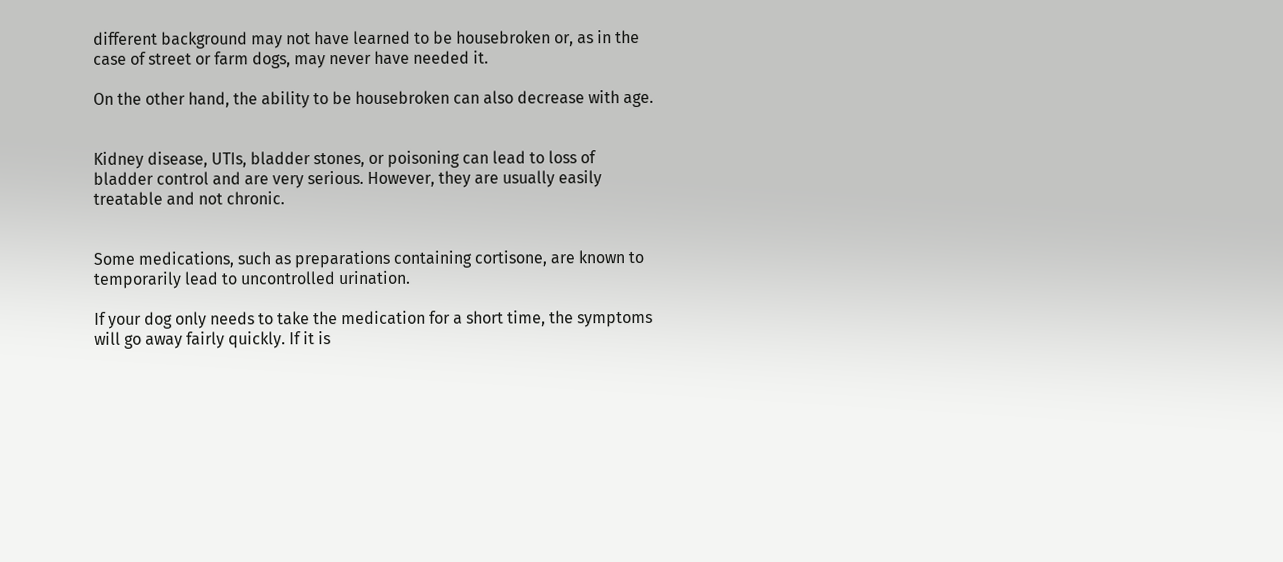different background may not have learned to be housebroken or, as in the case of street or farm dogs, may never have needed it.

On the other hand, the ability to be housebroken can also decrease with age.


Kidney disease, UTIs, bladder stones, or poisoning can lead to loss of bladder control and are very serious. However, they are usually easily treatable and not chronic.


Some medications, such as preparations containing cortisone, are known to temporarily lead to uncontrolled urination.

If your dog only needs to take the medication for a short time, the symptoms will go away fairly quickly. If it is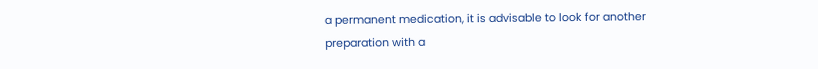a permanent medication, it is advisable to look for another preparation with a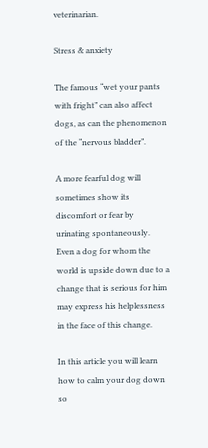veterinarian.

Stress & anxiety

The famous “wet your pants with fright” can also affect dogs, as can the phenomenon of the “nervous bladder”.

A more fearful dog will sometimes show its discomfort or fear by urinating spontaneously. Even a dog for whom the world is upside down due to a change that is serious for him may express his helplessness in the face of this change.

In this article you will learn how to calm your dog down so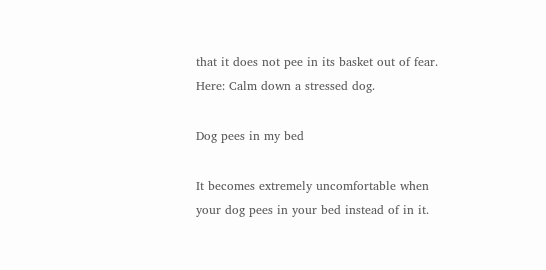that it does not pee in its basket out of fear. Here: Calm down a stressed dog.

Dog pees in my bed

It becomes extremely uncomfortable when your dog pees in your bed instead of in it.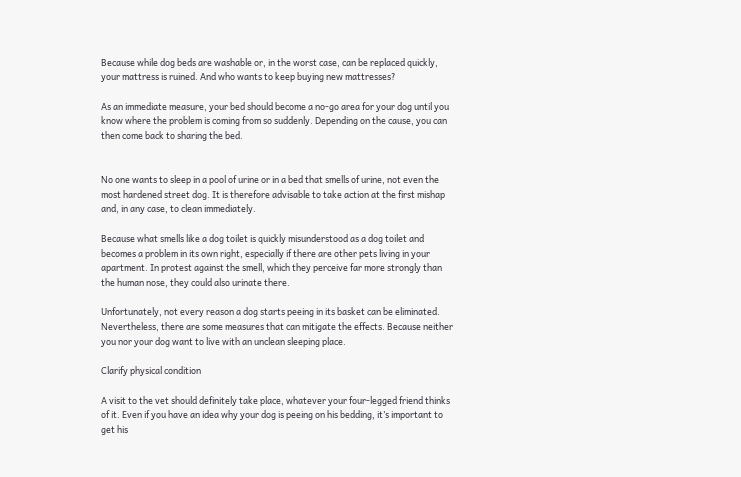Because while dog beds are washable or, in the worst case, can be replaced quickly, your mattress is ruined. And who wants to keep buying new mattresses?

As an immediate measure, your bed should become a no-go area for your dog until you know where the problem is coming from so suddenly. Depending on the cause, you can then come back to sharing the bed.


No one wants to sleep in a pool of urine or in a bed that smells of urine, not even the most hardened street dog. It is therefore advisable to take action at the first mishap and, in any case, to clean immediately.

Because what smells like a dog toilet is quickly misunderstood as a dog toilet and becomes a problem in its own right, especially if there are other pets living in your apartment. In protest against the smell, which they perceive far more strongly than the human nose, they could also urinate there.

Unfortunately, not every reason a dog starts peeing in its basket can be eliminated. Nevertheless, there are some measures that can mitigate the effects. Because neither you nor your dog want to live with an unclean sleeping place.

Clarify physical condition

A visit to the vet should definitely take place, whatever your four-legged friend thinks of it. Even if you have an idea why your dog is peeing on his bedding, it’s important to get his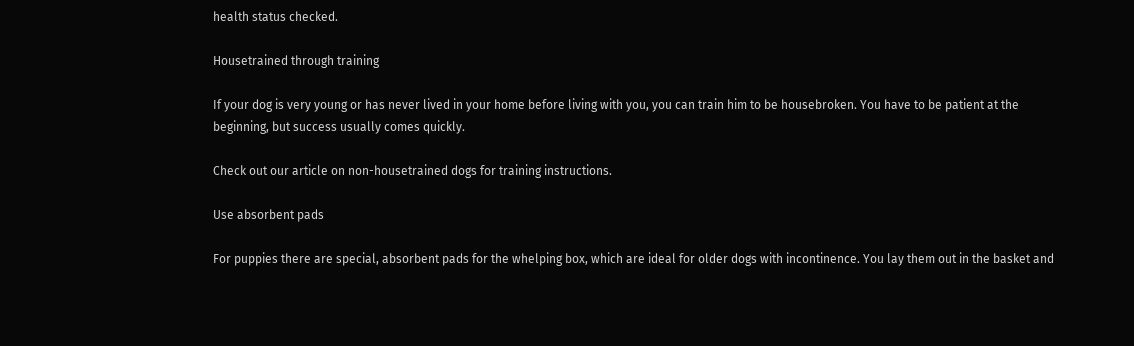health status checked.

Housetrained through training

If your dog is very young or has never lived in your home before living with you, you can train him to be housebroken. You have to be patient at the beginning, but success usually comes quickly.

Check out our article on non-housetrained dogs for training instructions.

Use absorbent pads

For puppies there are special, absorbent pads for the whelping box, which are ideal for older dogs with incontinence. You lay them out in the basket and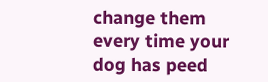change them every time your dog has peed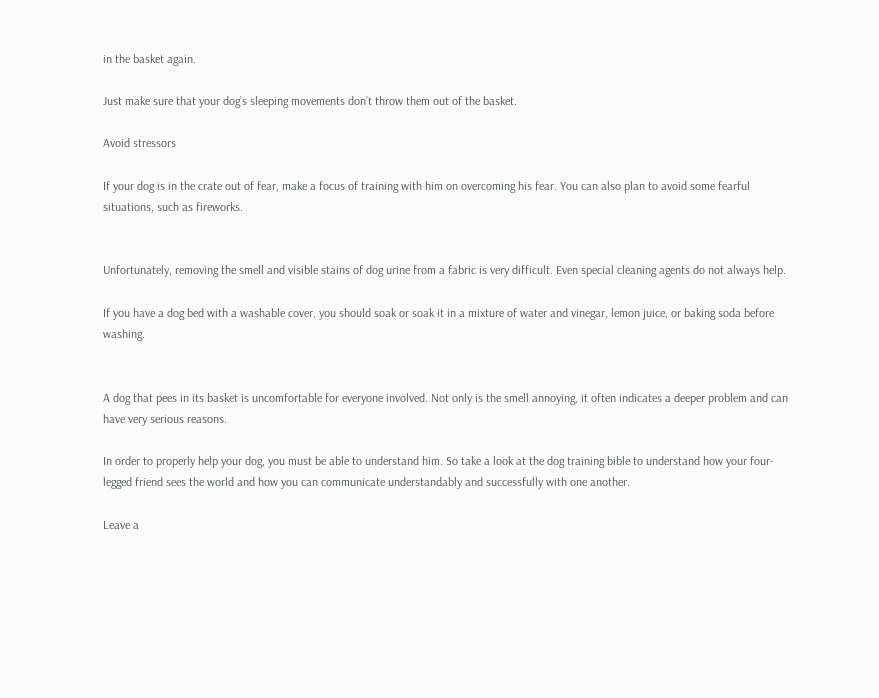in the basket again.

Just make sure that your dog’s sleeping movements don’t throw them out of the basket.

Avoid stressors

If your dog is in the crate out of fear, make a focus of training with him on overcoming his fear. You can also plan to avoid some fearful situations, such as fireworks.


Unfortunately, removing the smell and visible stains of dog urine from a fabric is very difficult. Even special cleaning agents do not always help.

If you have a dog bed with a washable cover, you should soak or soak it in a mixture of water and vinegar, lemon juice, or baking soda before washing.


A dog that pees in its basket is uncomfortable for everyone involved. Not only is the smell annoying, it often indicates a deeper problem and can have very serious reasons.

In order to properly help your dog, you must be able to understand him. So take a look at the dog training bible to understand how your four-legged friend sees the world and how you can communicate understandably and successfully with one another.

Leave a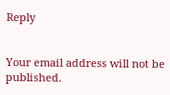Reply


Your email address will not be published.